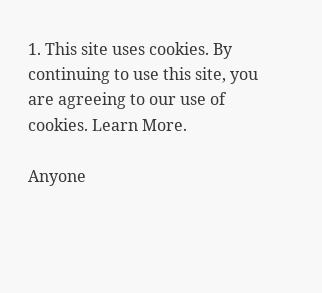1. This site uses cookies. By continuing to use this site, you are agreeing to our use of cookies. Learn More.

Anyone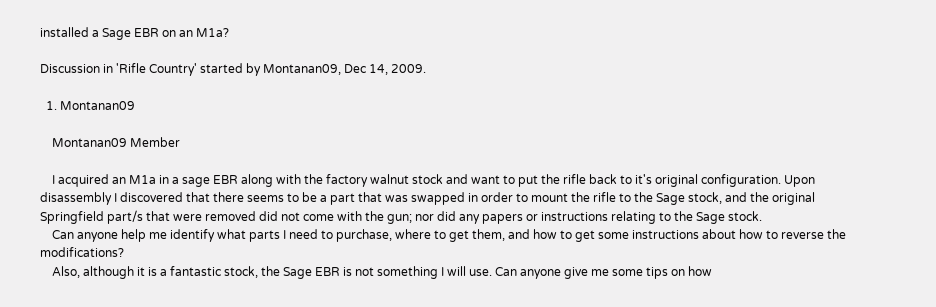installed a Sage EBR on an M1a?

Discussion in 'Rifle Country' started by Montanan09, Dec 14, 2009.

  1. Montanan09

    Montanan09 Member

    I acquired an M1a in a sage EBR along with the factory walnut stock and want to put the rifle back to it's original configuration. Upon disassembly I discovered that there seems to be a part that was swapped in order to mount the rifle to the Sage stock, and the original Springfield part/s that were removed did not come with the gun; nor did any papers or instructions relating to the Sage stock.
    Can anyone help me identify what parts I need to purchase, where to get them, and how to get some instructions about how to reverse the modifications?
    Also, although it is a fantastic stock, the Sage EBR is not something I will use. Can anyone give me some tips on how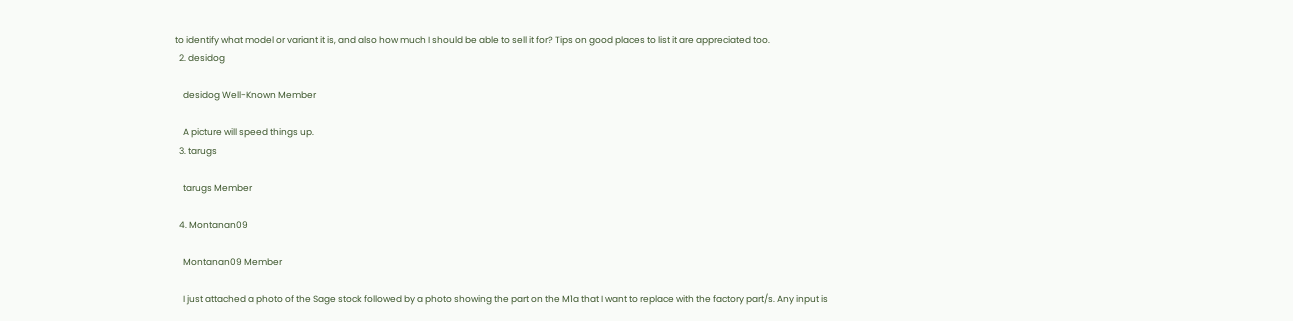to identify what model or variant it is, and also how much I should be able to sell it for? Tips on good places to list it are appreciated too.
  2. desidog

    desidog Well-Known Member

    A picture will speed things up.
  3. tarugs

    tarugs Member

  4. Montanan09

    Montanan09 Member

    I just attached a photo of the Sage stock followed by a photo showing the part on the M1a that I want to replace with the factory part/s. Any input is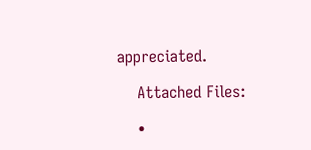appreciated.

    Attached Files:

    •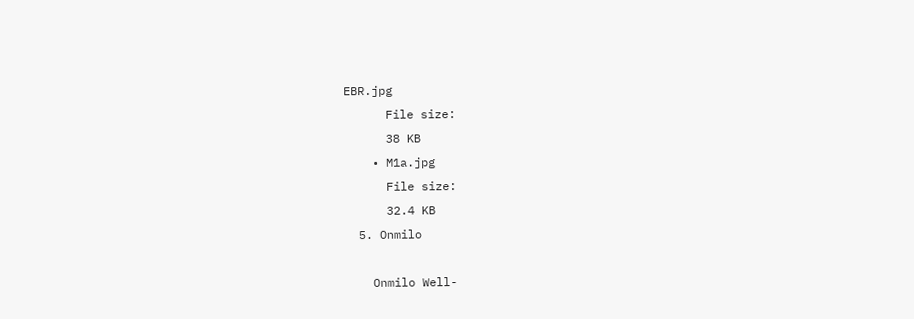EBR.jpg
      File size:
      38 KB
    • M1a.jpg
      File size:
      32.4 KB
  5. Onmilo

    Onmilo Well-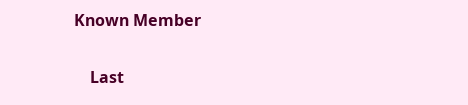Known Member

    Last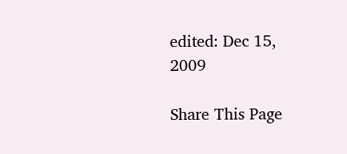edited: Dec 15, 2009

Share This Page